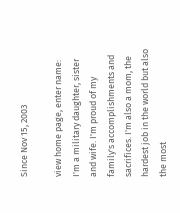Since Nov 15, 2003

view home page, enter name:
I'm a military daughter, sister and wife. I'm proud of my family's accomplishments and sacrifices. I'm also a mom, the hardest job in the world but also the most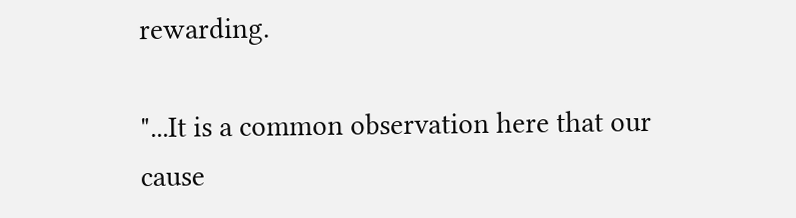rewarding.

"...It is a common observation here that our cause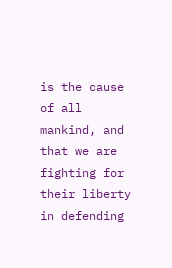is the cause of all mankind, and that we are fighting for their liberty in defending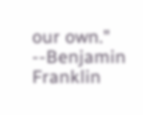our own."
--Benjamin Franklin